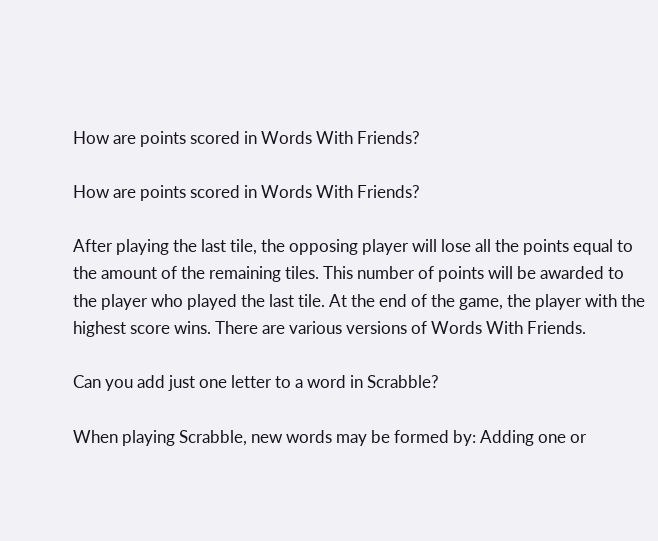How are points scored in Words With Friends?

How are points scored in Words With Friends?

After playing the last tile, the opposing player will lose all the points equal to the amount of the remaining tiles. This number of points will be awarded to the player who played the last tile. At the end of the game, the player with the highest score wins. There are various versions of Words With Friends.

Can you add just one letter to a word in Scrabble?

When playing Scrabble, new words may be formed by: Adding one or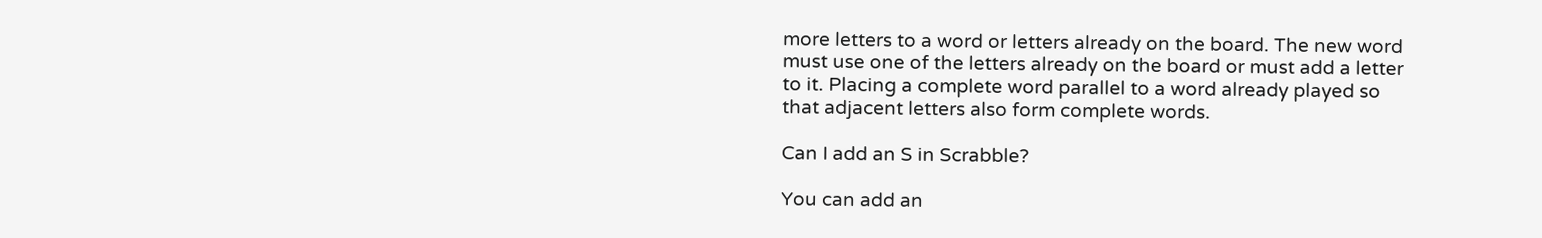more letters to a word or letters already on the board. The new word must use one of the letters already on the board or must add a letter to it. Placing a complete word parallel to a word already played so that adjacent letters also form complete words.

Can I add an S in Scrabble?

You can add an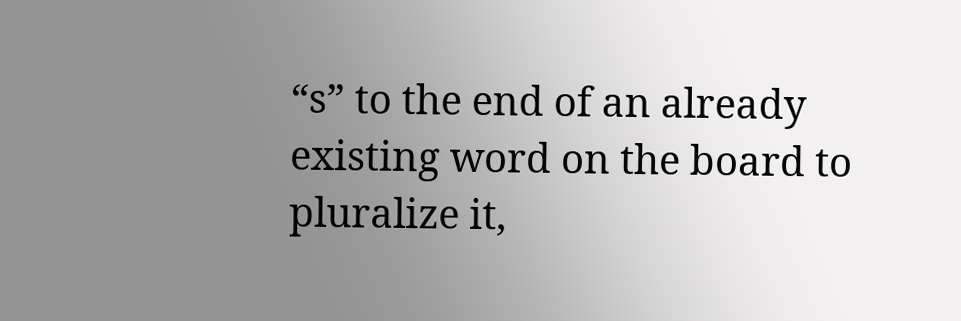“s” to the end of an already existing word on the board to pluralize it,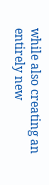while also creating an entirely new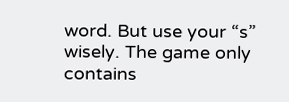word. But use your “s” wisely. The game only contains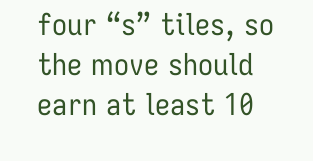four “s” tiles, so the move should earn at least 10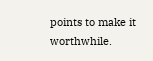points to make it worthwhile.